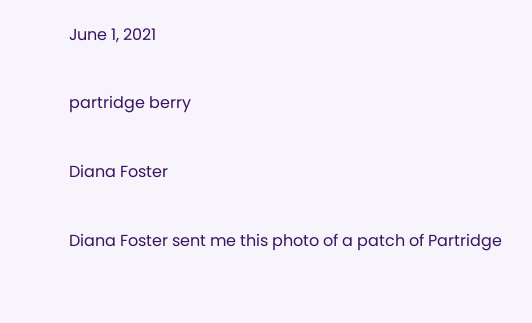June 1, 2021

partridge berry

Diana Foster

Diana Foster sent me this photo of a patch of Partridge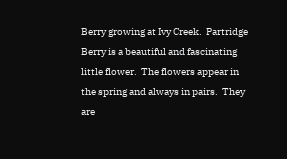Berry growing at Ivy Creek.  Partridge Berry is a beautiful and fascinating little flower.  The flowers appear in the spring and always in pairs.  They are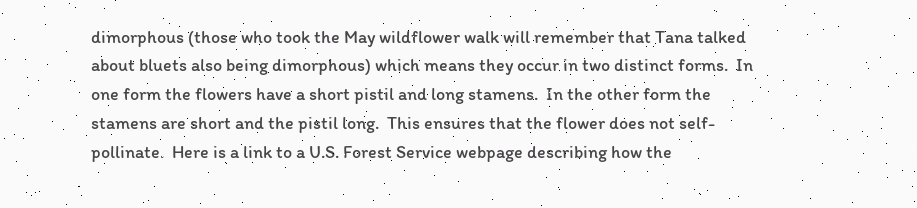dimorphous (those who took the May wildflower walk will remember that Tana talked about bluets also being dimorphous) which means they occur in two distinct forms.  In one form the flowers have a short pistil and long stamens.  In the other form the stamens are short and the pistil long.  This ensures that the flower does not self-pollinate.  Here is a link to a U.S. Forest Service webpage describing how the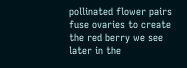pollinated flower pairs fuse ovaries to create the red berry we see later in the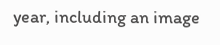year, including an image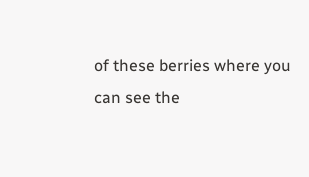of these berries where you can see the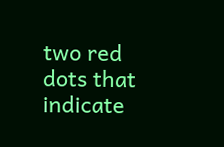two red dots that indicate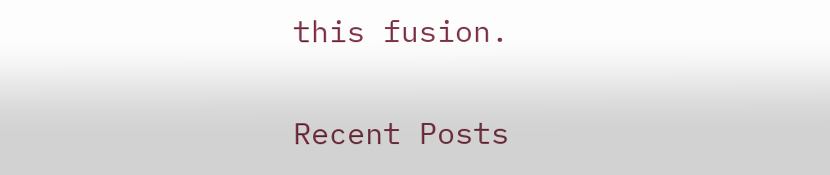this fusion.

Recent Posts